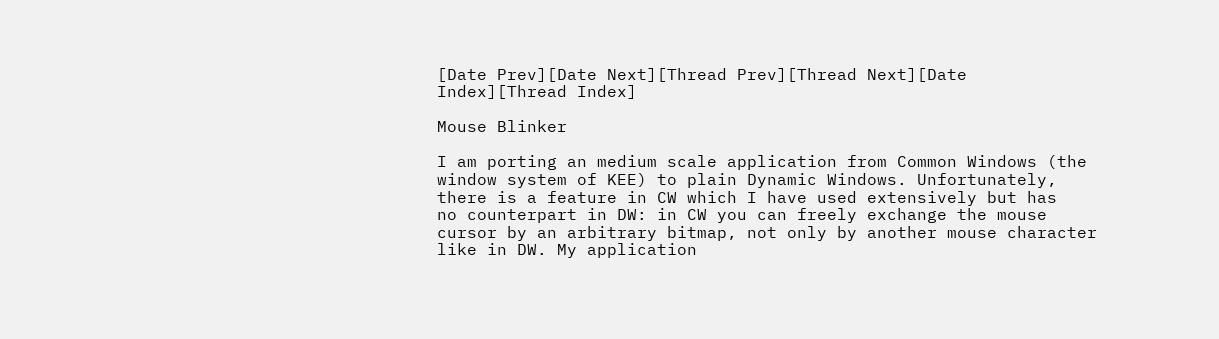[Date Prev][Date Next][Thread Prev][Thread Next][Date Index][Thread Index]

Mouse Blinker

I am porting an medium scale application from Common Windows (the
window system of KEE) to plain Dynamic Windows. Unfortunately,
there is a feature in CW which I have used extensively but has
no counterpart in DW: in CW you can freely exchange the mouse
cursor by an arbitrary bitmap, not only by another mouse character
like in DW. My application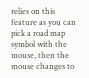relies on this feature as you can
pick a road map symbol with the mouse, then the mouse changes to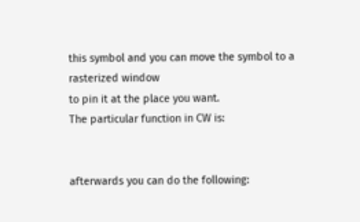this symbol and you can move the symbol to a rasterized window
to pin it at the place you want.
The particular function in CW is:


afterwards you can do the following: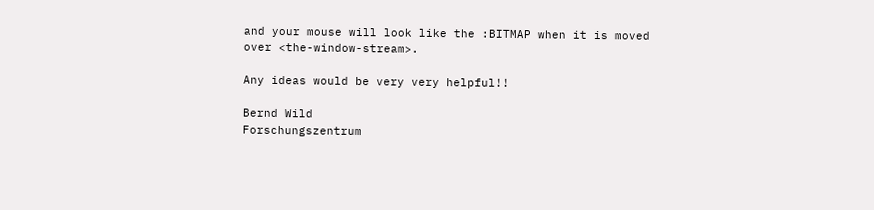and your mouse will look like the :BITMAP when it is moved
over <the-window-stream>.

Any ideas would be very very helpful!!

Bernd Wild
Forschungszentrum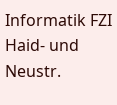Informatik FZI
Haid- und Neustr.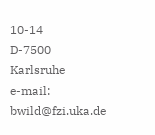10-14
D-7500 Karlsruhe
e-mail:  bwild@fzi.uka.de